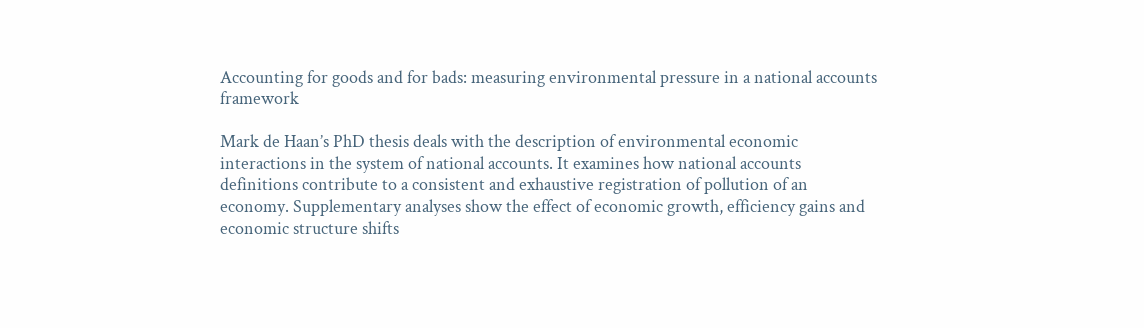Accounting for goods and for bads: measuring environmental pressure in a national accounts framework

Mark de Haan’s PhD thesis deals with the description of environmental economic interactions in the system of national accounts. It examines how national accounts definitions contribute to a consistent and exhaustive registration of pollution of an economy. Supplementary analyses show the effect of economic growth, efficiency gains and economic structure shifts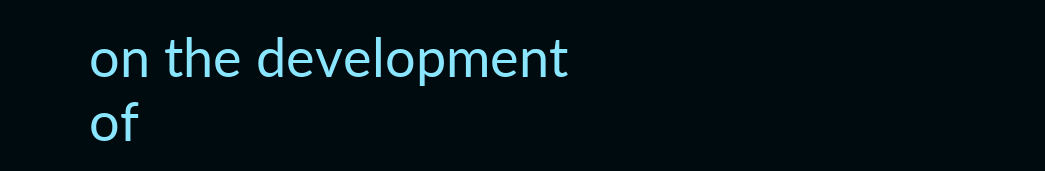on the development of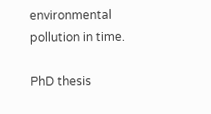environmental pollution in time.

PhD thesis